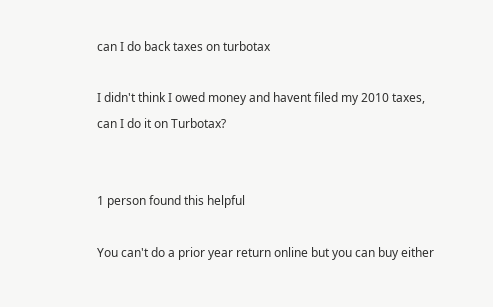can I do back taxes on turbotax

I didn't think I owed money and havent filed my 2010 taxes, can I do it on Turbotax?


1 person found this helpful

You can't do a prior year return online but you can buy either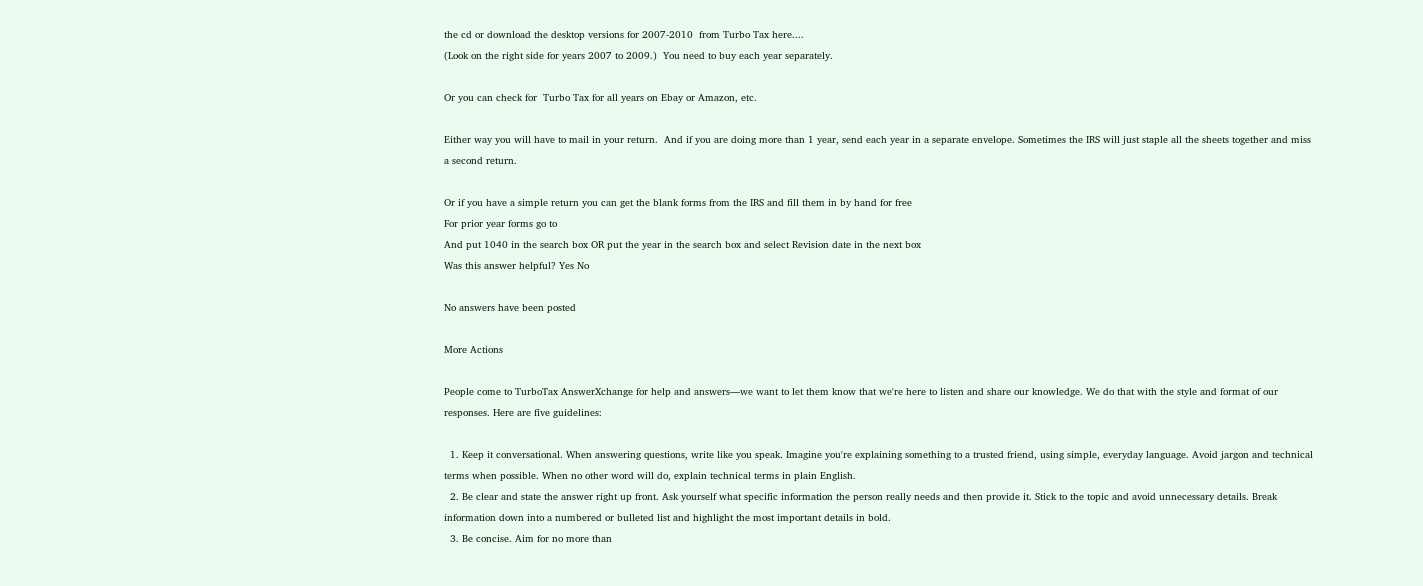the cd or download the desktop versions for 2007-2010  from Turbo Tax here....
(Look on the right side for years 2007 to 2009.)  You need to buy each year separately.

Or you can check for  Turbo Tax for all years on Ebay or Amazon, etc.

Either way you will have to mail in your return.  And if you are doing more than 1 year, send each year in a separate envelope. Sometimes the IRS will just staple all the sheets together and miss a second return.

Or if you have a simple return you can get the blank forms from the IRS and fill them in by hand for free
For prior year forms go to
And put 1040 in the search box OR put the year in the search box and select Revision date in the next box
Was this answer helpful? Yes No

No answers have been posted

More Actions

People come to TurboTax AnswerXchange for help and answers—we want to let them know that we're here to listen and share our knowledge. We do that with the style and format of our responses. Here are five guidelines:

  1. Keep it conversational. When answering questions, write like you speak. Imagine you're explaining something to a trusted friend, using simple, everyday language. Avoid jargon and technical terms when possible. When no other word will do, explain technical terms in plain English.
  2. Be clear and state the answer right up front. Ask yourself what specific information the person really needs and then provide it. Stick to the topic and avoid unnecessary details. Break information down into a numbered or bulleted list and highlight the most important details in bold.
  3. Be concise. Aim for no more than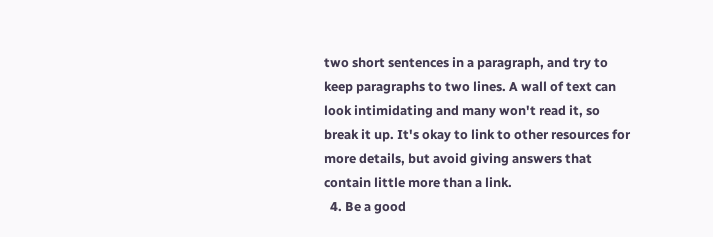two short sentences in a paragraph, and try to keep paragraphs to two lines. A wall of text can look intimidating and many won't read it, so break it up. It's okay to link to other resources for more details, but avoid giving answers that contain little more than a link.
  4. Be a good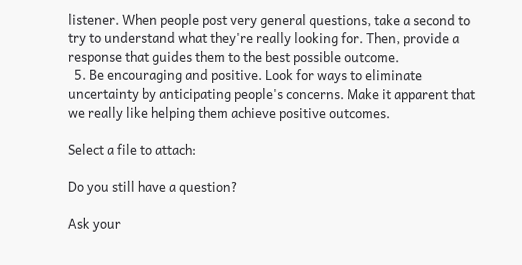listener. When people post very general questions, take a second to try to understand what they're really looking for. Then, provide a response that guides them to the best possible outcome.
  5. Be encouraging and positive. Look for ways to eliminate uncertainty by anticipating people's concerns. Make it apparent that we really like helping them achieve positive outcomes.

Select a file to attach:

Do you still have a question?

Ask your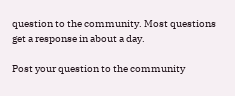question to the community. Most questions get a response in about a day.

Post your question to the community